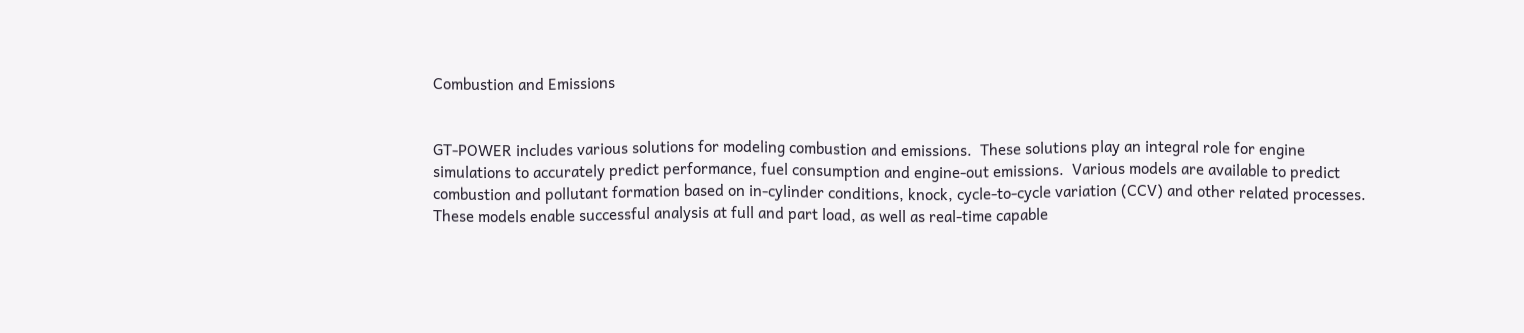Combustion and Emissions


GT-POWER includes various solutions for modeling combustion and emissions.  These solutions play an integral role for engine simulations to accurately predict performance, fuel consumption and engine-out emissions.  Various models are available to predict combustion and pollutant formation based on in-cylinder conditions, knock, cycle-to-cycle variation (CCV) and other related processes.  These models enable successful analysis at full and part load, as well as real-time capable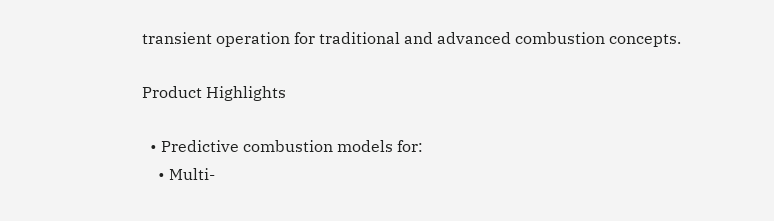transient operation for traditional and advanced combustion concepts.

Product Highlights

  • Predictive combustion models for:
    • Multi-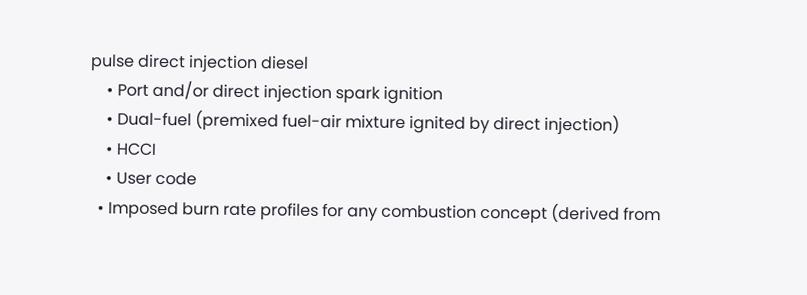pulse direct injection diesel
    • Port and/or direct injection spark ignition
    • Dual-fuel (premixed fuel-air mixture ignited by direct injection)
    • HCCI
    • User code
  • Imposed burn rate profiles for any combustion concept (derived from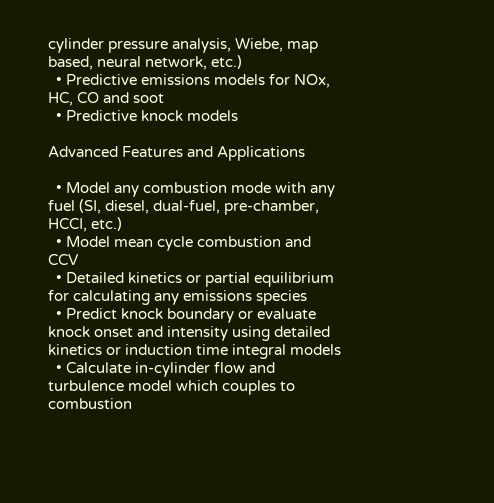cylinder pressure analysis, Wiebe, map based, neural network, etc.)
  • Predictive emissions models for NOx, HC, CO and soot
  • Predictive knock models

Advanced Features and Applications

  • Model any combustion mode with any fuel (SI, diesel, dual-fuel, pre-chamber, HCCI, etc.)
  • Model mean cycle combustion and CCV
  • Detailed kinetics or partial equilibrium for calculating any emissions species
  • Predict knock boundary or evaluate knock onset and intensity using detailed kinetics or induction time integral models
  • Calculate in-cylinder flow and turbulence model which couples to combustion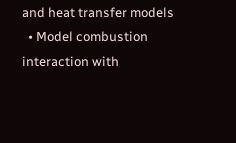and heat transfer models
  • Model combustion interaction with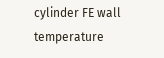cylinder FE wall temperature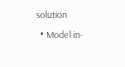solution
  • Model in-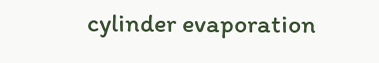cylinder evaporation